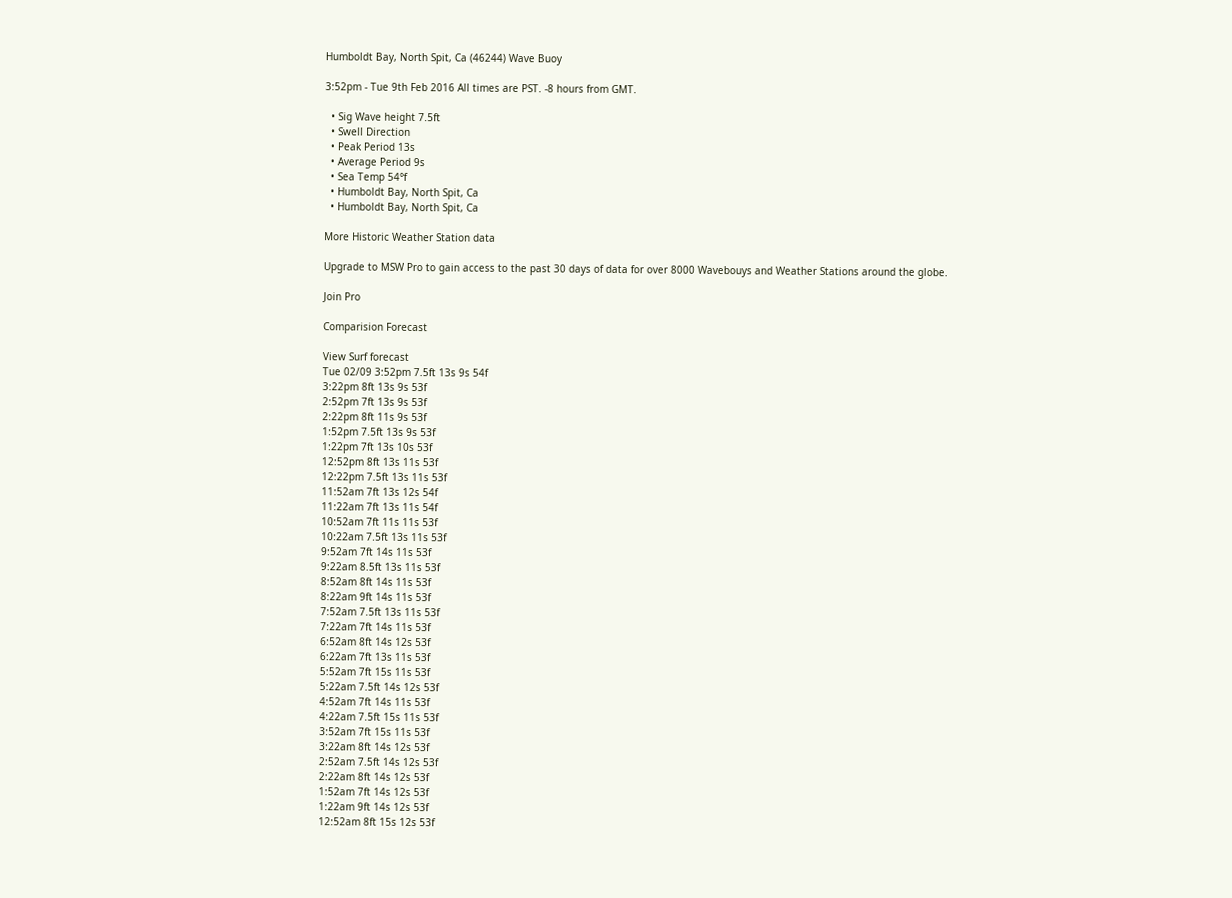Humboldt Bay, North Spit, Ca (46244) Wave Buoy

3:52pm - Tue 9th Feb 2016 All times are PST. -8 hours from GMT.

  • Sig Wave height 7.5ft
  • Swell Direction
  • Peak Period 13s
  • Average Period 9s
  • Sea Temp 54°f
  • Humboldt Bay, North Spit, Ca
  • Humboldt Bay, North Spit, Ca

More Historic Weather Station data

Upgrade to MSW Pro to gain access to the past 30 days of data for over 8000 Wavebouys and Weather Stations around the globe.

Join Pro

Comparision Forecast

View Surf forecast
Tue 02/09 3:52pm 7.5ft 13s 9s 54f
3:22pm 8ft 13s 9s 53f
2:52pm 7ft 13s 9s 53f
2:22pm 8ft 11s 9s 53f
1:52pm 7.5ft 13s 9s 53f
1:22pm 7ft 13s 10s 53f
12:52pm 8ft 13s 11s 53f
12:22pm 7.5ft 13s 11s 53f
11:52am 7ft 13s 12s 54f
11:22am 7ft 13s 11s 54f
10:52am 7ft 11s 11s 53f
10:22am 7.5ft 13s 11s 53f
9:52am 7ft 14s 11s 53f
9:22am 8.5ft 13s 11s 53f
8:52am 8ft 14s 11s 53f
8:22am 9ft 14s 11s 53f
7:52am 7.5ft 13s 11s 53f
7:22am 7ft 14s 11s 53f
6:52am 8ft 14s 12s 53f
6:22am 7ft 13s 11s 53f
5:52am 7ft 15s 11s 53f
5:22am 7.5ft 14s 12s 53f
4:52am 7ft 14s 11s 53f
4:22am 7.5ft 15s 11s 53f
3:52am 7ft 15s 11s 53f
3:22am 8ft 14s 12s 53f
2:52am 7.5ft 14s 12s 53f
2:22am 8ft 14s 12s 53f
1:52am 7ft 14s 12s 53f
1:22am 9ft 14s 12s 53f
12:52am 8ft 15s 12s 53f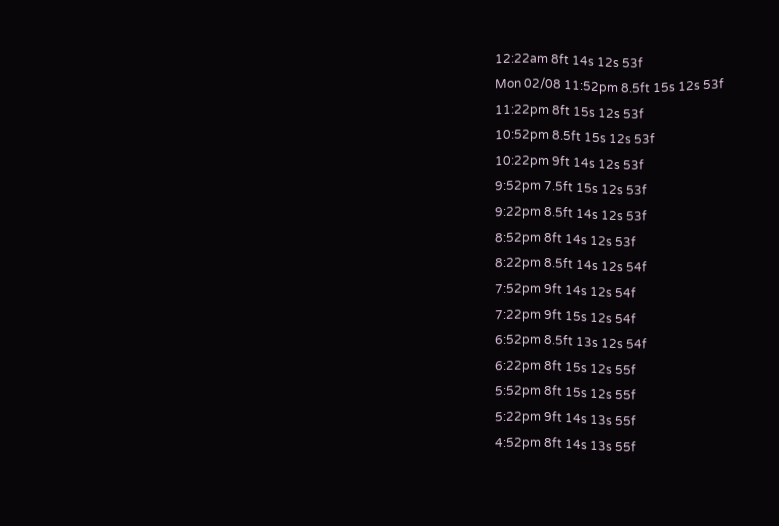12:22am 8ft 14s 12s 53f
Mon 02/08 11:52pm 8.5ft 15s 12s 53f
11:22pm 8ft 15s 12s 53f
10:52pm 8.5ft 15s 12s 53f
10:22pm 9ft 14s 12s 53f
9:52pm 7.5ft 15s 12s 53f
9:22pm 8.5ft 14s 12s 53f
8:52pm 8ft 14s 12s 53f
8:22pm 8.5ft 14s 12s 54f
7:52pm 9ft 14s 12s 54f
7:22pm 9ft 15s 12s 54f
6:52pm 8.5ft 13s 12s 54f
6:22pm 8ft 15s 12s 55f
5:52pm 8ft 15s 12s 55f
5:22pm 9ft 14s 13s 55f
4:52pm 8ft 14s 13s 55f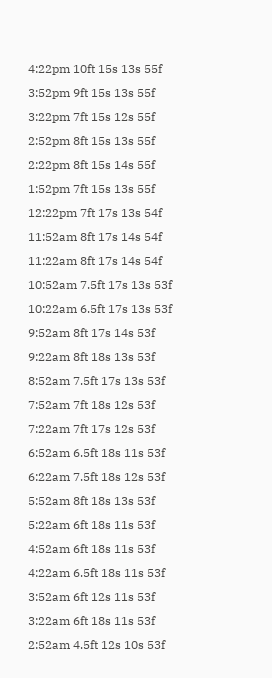4:22pm 10ft 15s 13s 55f
3:52pm 9ft 15s 13s 55f
3:22pm 7ft 15s 12s 55f
2:52pm 8ft 15s 13s 55f
2:22pm 8ft 15s 14s 55f
1:52pm 7ft 15s 13s 55f
12:22pm 7ft 17s 13s 54f
11:52am 8ft 17s 14s 54f
11:22am 8ft 17s 14s 54f
10:52am 7.5ft 17s 13s 53f
10:22am 6.5ft 17s 13s 53f
9:52am 8ft 17s 14s 53f
9:22am 8ft 18s 13s 53f
8:52am 7.5ft 17s 13s 53f
7:52am 7ft 18s 12s 53f
7:22am 7ft 17s 12s 53f
6:52am 6.5ft 18s 11s 53f
6:22am 7.5ft 18s 12s 53f
5:52am 8ft 18s 13s 53f
5:22am 6ft 18s 11s 53f
4:52am 6ft 18s 11s 53f
4:22am 6.5ft 18s 11s 53f
3:52am 6ft 12s 11s 53f
3:22am 6ft 18s 11s 53f
2:52am 4.5ft 12s 10s 53f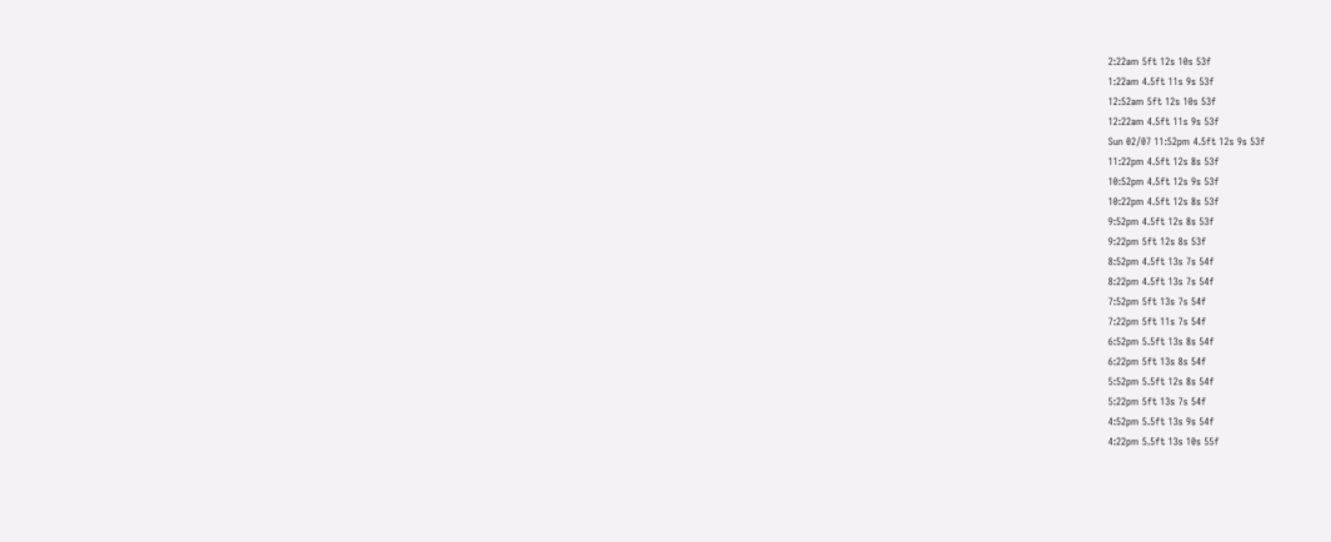2:22am 5ft 12s 10s 53f
1:22am 4.5ft 11s 9s 53f
12:52am 5ft 12s 10s 53f
12:22am 4.5ft 11s 9s 53f
Sun 02/07 11:52pm 4.5ft 12s 9s 53f
11:22pm 4.5ft 12s 8s 53f
10:52pm 4.5ft 12s 9s 53f
10:22pm 4.5ft 12s 8s 53f
9:52pm 4.5ft 12s 8s 53f
9:22pm 5ft 12s 8s 53f
8:52pm 4.5ft 13s 7s 54f
8:22pm 4.5ft 13s 7s 54f
7:52pm 5ft 13s 7s 54f
7:22pm 5ft 11s 7s 54f
6:52pm 5.5ft 13s 8s 54f
6:22pm 5ft 13s 8s 54f
5:52pm 5.5ft 12s 8s 54f
5:22pm 5ft 13s 7s 54f
4:52pm 5.5ft 13s 9s 54f
4:22pm 5.5ft 13s 10s 55f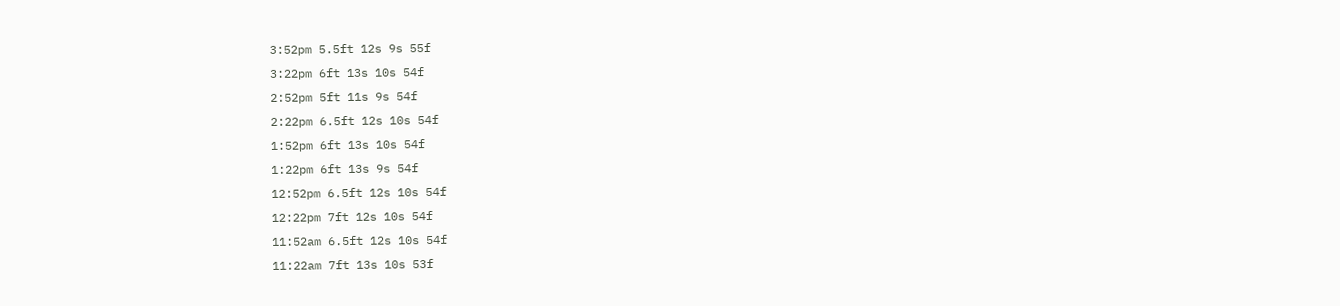3:52pm 5.5ft 12s 9s 55f
3:22pm 6ft 13s 10s 54f
2:52pm 5ft 11s 9s 54f
2:22pm 6.5ft 12s 10s 54f
1:52pm 6ft 13s 10s 54f
1:22pm 6ft 13s 9s 54f
12:52pm 6.5ft 12s 10s 54f
12:22pm 7ft 12s 10s 54f
11:52am 6.5ft 12s 10s 54f
11:22am 7ft 13s 10s 53f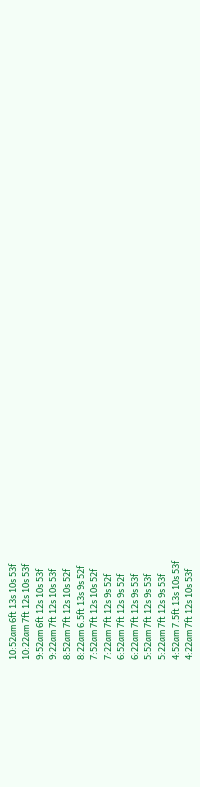10:52am 6ft 13s 10s 53f
10:22am 7ft 12s 10s 53f
9:52am 6ft 12s 10s 53f
9:22am 7ft 12s 10s 53f
8:52am 7ft 12s 10s 52f
8:22am 6.5ft 13s 9s 52f
7:52am 7ft 12s 10s 52f
7:22am 7ft 12s 9s 52f
6:52am 7ft 12s 9s 52f
6:22am 7ft 12s 9s 53f
5:52am 7ft 12s 9s 53f
5:22am 7ft 12s 9s 53f
4:52am 7.5ft 13s 10s 53f
4:22am 7ft 12s 10s 53f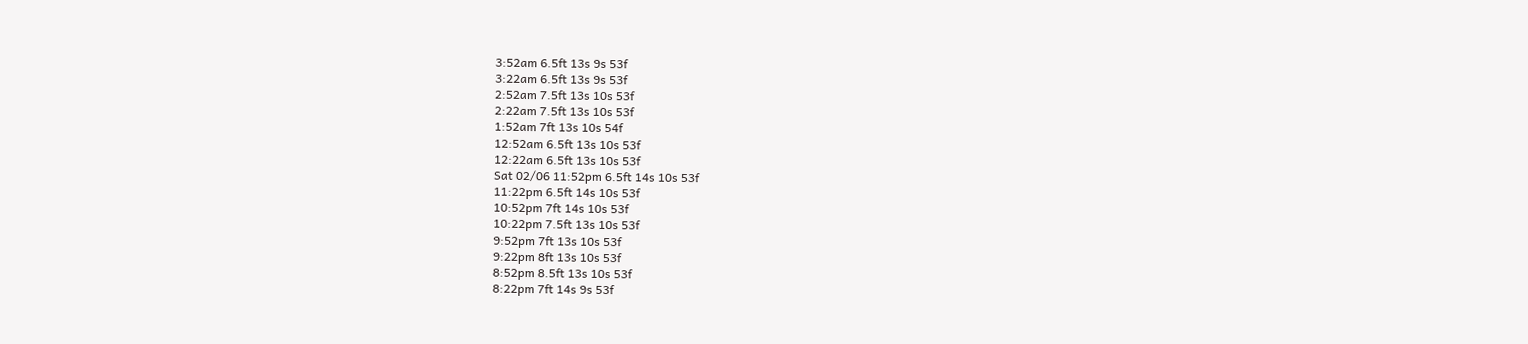3:52am 6.5ft 13s 9s 53f
3:22am 6.5ft 13s 9s 53f
2:52am 7.5ft 13s 10s 53f
2:22am 7.5ft 13s 10s 53f
1:52am 7ft 13s 10s 54f
12:52am 6.5ft 13s 10s 53f
12:22am 6.5ft 13s 10s 53f
Sat 02/06 11:52pm 6.5ft 14s 10s 53f
11:22pm 6.5ft 14s 10s 53f
10:52pm 7ft 14s 10s 53f
10:22pm 7.5ft 13s 10s 53f
9:52pm 7ft 13s 10s 53f
9:22pm 8ft 13s 10s 53f
8:52pm 8.5ft 13s 10s 53f
8:22pm 7ft 14s 9s 53f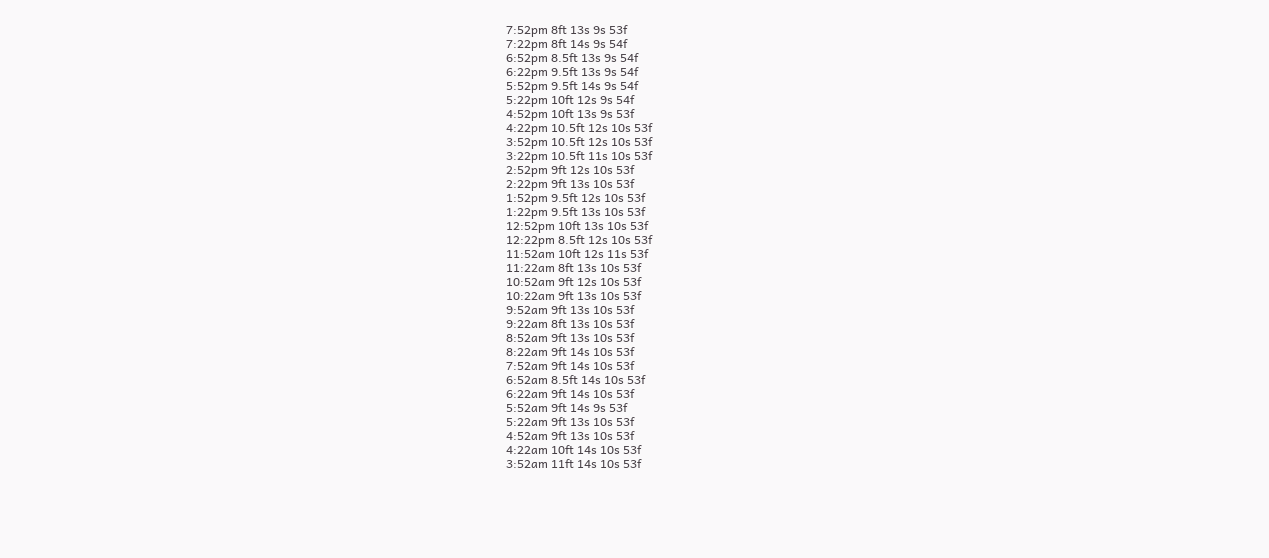7:52pm 8ft 13s 9s 53f
7:22pm 8ft 14s 9s 54f
6:52pm 8.5ft 13s 9s 54f
6:22pm 9.5ft 13s 9s 54f
5:52pm 9.5ft 14s 9s 54f
5:22pm 10ft 12s 9s 54f
4:52pm 10ft 13s 9s 53f
4:22pm 10.5ft 12s 10s 53f
3:52pm 10.5ft 12s 10s 53f
3:22pm 10.5ft 11s 10s 53f
2:52pm 9ft 12s 10s 53f
2:22pm 9ft 13s 10s 53f
1:52pm 9.5ft 12s 10s 53f
1:22pm 9.5ft 13s 10s 53f
12:52pm 10ft 13s 10s 53f
12:22pm 8.5ft 12s 10s 53f
11:52am 10ft 12s 11s 53f
11:22am 8ft 13s 10s 53f
10:52am 9ft 12s 10s 53f
10:22am 9ft 13s 10s 53f
9:52am 9ft 13s 10s 53f
9:22am 8ft 13s 10s 53f
8:52am 9ft 13s 10s 53f
8:22am 9ft 14s 10s 53f
7:52am 9ft 14s 10s 53f
6:52am 8.5ft 14s 10s 53f
6:22am 9ft 14s 10s 53f
5:52am 9ft 14s 9s 53f
5:22am 9ft 13s 10s 53f
4:52am 9ft 13s 10s 53f
4:22am 10ft 14s 10s 53f
3:52am 11ft 14s 10s 53f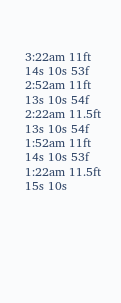3:22am 11ft 14s 10s 53f
2:52am 11ft 13s 10s 54f
2:22am 11.5ft 13s 10s 54f
1:52am 11ft 14s 10s 53f
1:22am 11.5ft 15s 10s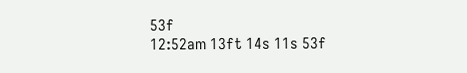53f
12:52am 13ft 14s 11s 53f